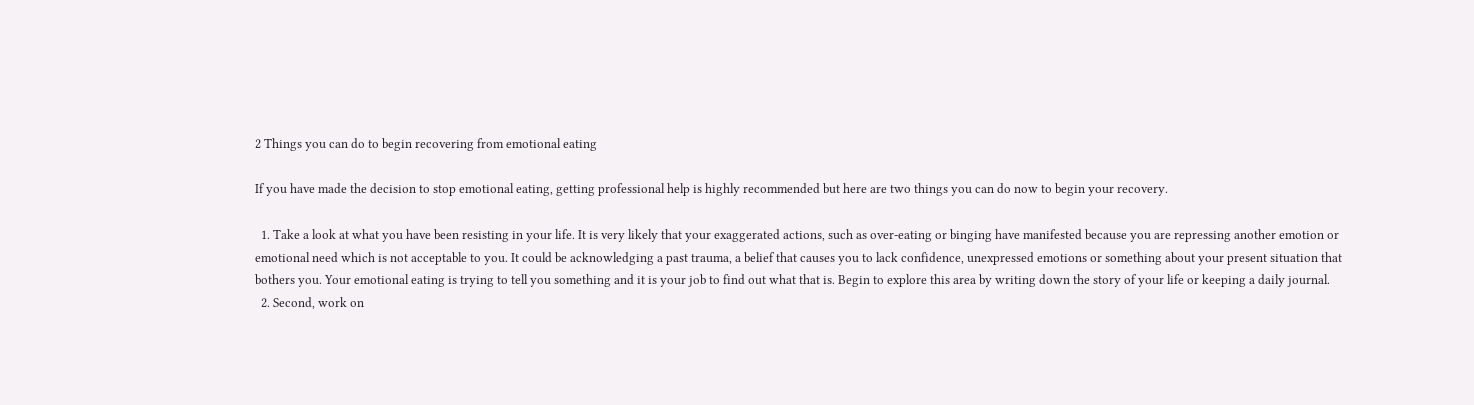2 Things you can do to begin recovering from emotional eating

If you have made the decision to stop emotional eating, getting professional help is highly recommended but here are two things you can do now to begin your recovery.

  1. Take a look at what you have been resisting in your life. It is very likely that your exaggerated actions, such as over-eating or binging have manifested because you are repressing another emotion or emotional need which is not acceptable to you. It could be acknowledging a past trauma, a belief that causes you to lack confidence, unexpressed emotions or something about your present situation that bothers you. Your emotional eating is trying to tell you something and it is your job to find out what that is. Begin to explore this area by writing down the story of your life or keeping a daily journal.
  2. Second, work on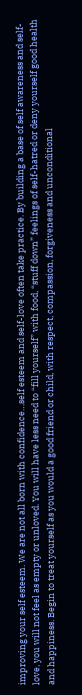improving your self esteem. We are not all born with confidence…self esteem and self-love often take practice. By building a base of self awareness and self-love, you will not feel as empty or unloved. You will have less need to “fill yourself” with food, “stuff down” feelings of self-hatred or deny yourself good health and happiness. Begin to treat yourself as you would a good friend or child, with respect, compassion, forgiveness and unconditional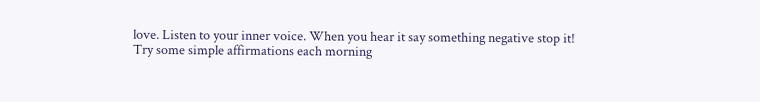love. Listen to your inner voice. When you hear it say something negative stop it! Try some simple affirmations each morning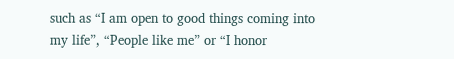such as “I am open to good things coming into my life”, “People like me” or “I honor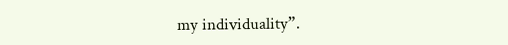my individuality”.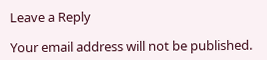Leave a Reply

Your email address will not be published.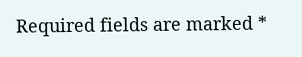Required fields are marked *